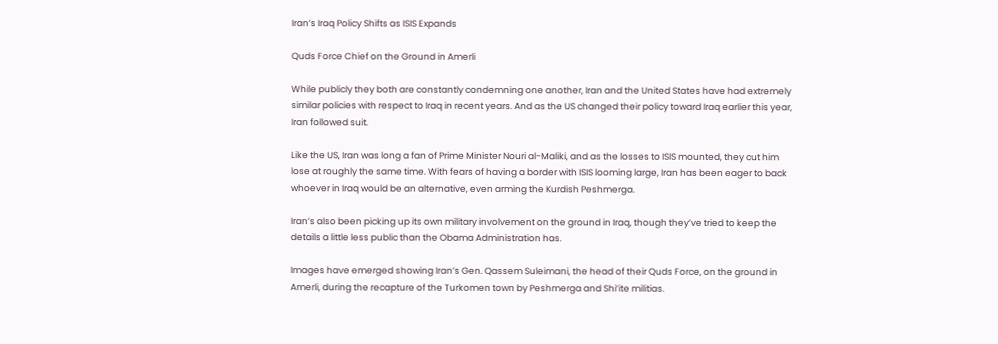Iran’s Iraq Policy Shifts as ISIS Expands

Quds Force Chief on the Ground in Amerli

While publicly they both are constantly condemning one another, Iran and the United States have had extremely similar policies with respect to Iraq in recent years. And as the US changed their policy toward Iraq earlier this year, Iran followed suit.

Like the US, Iran was long a fan of Prime Minister Nouri al-Maliki, and as the losses to ISIS mounted, they cut him lose at roughly the same time. With fears of having a border with ISIS looming large, Iran has been eager to back whoever in Iraq would be an alternative, even arming the Kurdish Peshmerga.

Iran’s also been picking up its own military involvement on the ground in Iraq, though they’ve tried to keep the details a little less public than the Obama Administration has.

Images have emerged showing Iran’s Gen. Qassem Suleimani, the head of their Quds Force, on the ground in Amerli, during the recapture of the Turkomen town by Peshmerga and Shi’ite militias.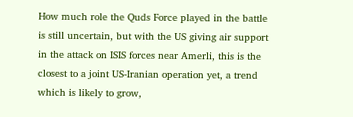How much role the Quds Force played in the battle is still uncertain, but with the US giving air support in the attack on ISIS forces near Amerli, this is the closest to a joint US-Iranian operation yet, a trend which is likely to grow,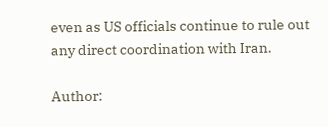even as US officials continue to rule out any direct coordination with Iran.

Author: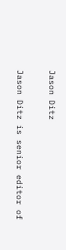Jason Ditz

Jason Ditz is senior editor of